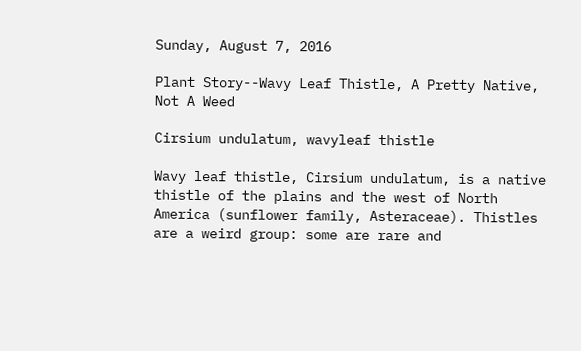Sunday, August 7, 2016

Plant Story--Wavy Leaf Thistle, A Pretty Native, Not A Weed

Cirsium undulatum, wavyleaf thistle

Wavy leaf thistle, Cirsium undulatum, is a native thistle of the plains and the west of North America (sunflower family, Asteraceae). Thistles are a weird group: some are rare and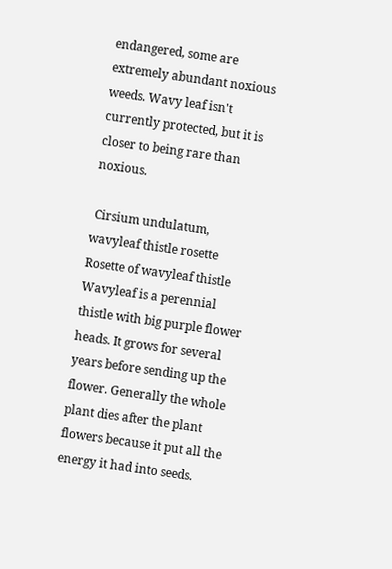endangered, some are extremely abundant noxious weeds. Wavy leaf isn't currently protected, but it is closer to being rare than noxious.

 Cirsium undulatum, wavyleaf thistle rosette
Rosette of wavyleaf thistle
Wavyleaf is a perennial thistle with big purple flower heads. It grows for several years before sending up the flower. Generally the whole plant dies after the plant flowers because it put all the energy it had into seeds.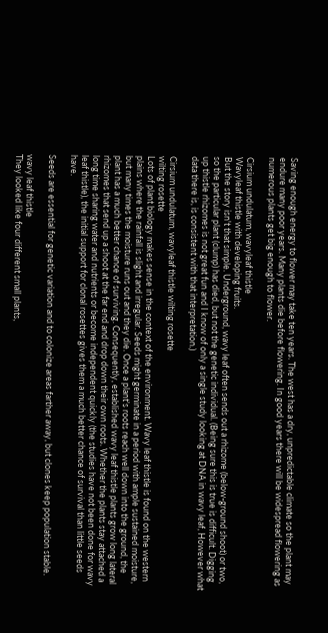Saving enough energy to flower may take ten years. The west has a dry, unpredictable climate so the plant may endure many poor years. Many plants die before flowering. In good years there will be widespread flowering as numerous plants get big enough to flower.

Cirsium undulatum, wavyleaf thistle
Wavyleaf thistle with developing fruits.
But the story isn't that simple. Underground, wavy leaf often sends out a rhizome (below-ground shoot) or two, so the particular plant (clump) has died, but not the genetic individual. (Being sure this is true is difficult. Digging up thistle rhizomes is not great fun and I know of only a single study looking at DNA in wavy leaf, However what data there is, is consistent with that interpretation.)

Cirsium undulatum, wavyleaf thistle wilting rosette
wilting rosette
Lots of plant biology makes sense in the context of the environment. Wavy leaf thistle is found on the western plains where the rainfall is slight and irregular. Seeds might germinate in a period with ample sustained moisture, but many times the moisture runs out and they die. Once a plant's roots reach well down into the ground, the plant has a much better chance of surviving. Consequently, established wavy leaf thistle plants grow long lateral rhizomes that send up a shoot at the far end and drop down their own roots. Whether the plants stay attached a long time sharing water and nutrients or become independent quickly (the studies have not been done for wavy leaf thistle), the initial support for clonal rosettes gives them a much better chance of survival than little seeds have.

Seeds are essential for genetic variation and to colonize areas farther away, but clones keep population stable.

wavy leaf thistle
They looked like four different small plants,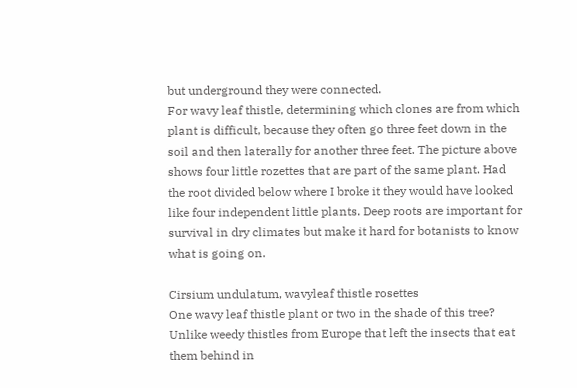but underground they were connected.
For wavy leaf thistle, determining which clones are from which plant is difficult, because they often go three feet down in the soil and then laterally for another three feet. The picture above shows four little rozettes that are part of the same plant. Had the root divided below where I broke it they would have looked like four independent little plants. Deep roots are important for survival in dry climates but make it hard for botanists to know what is going on.

Cirsium undulatum, wavyleaf thistle rosettes
One wavy leaf thistle plant or two in the shade of this tree?
Unlike weedy thistles from Europe that left the insects that eat them behind in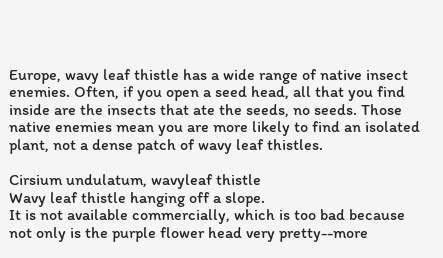Europe, wavy leaf thistle has a wide range of native insect enemies. Often, if you open a seed head, all that you find inside are the insects that ate the seeds, no seeds. Those native enemies mean you are more likely to find an isolated plant, not a dense patch of wavy leaf thistles.

Cirsium undulatum, wavyleaf thistle
Wavy leaf thistle hanging off a slope.
It is not available commercially, which is too bad because not only is the purple flower head very pretty--more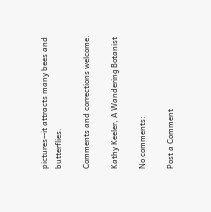pictures--it attracts many bees and butterflies.

Comments and corrections welcome.

Kathy Keeler, A Wandering Botanist

No comments:

Post a Comment